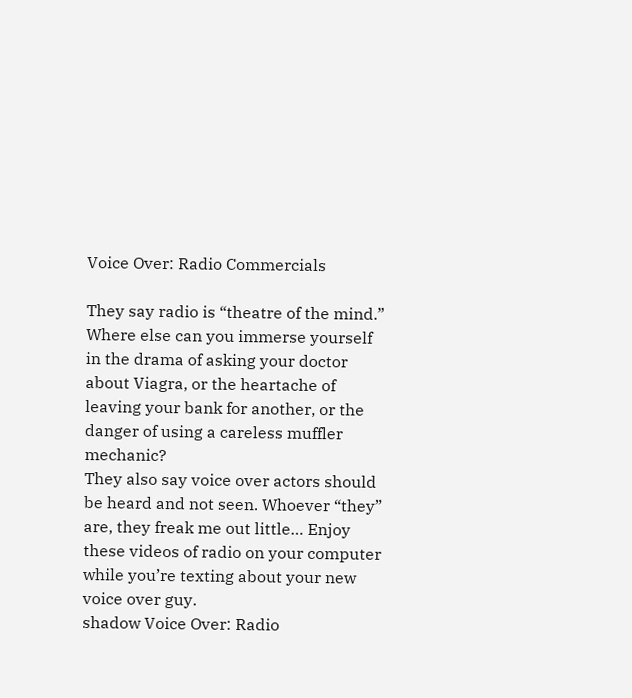Voice Over: Radio Commercials

They say radio is “theatre of the mind.” Where else can you immerse yourself in the drama of asking your doctor about Viagra, or the heartache of leaving your bank for another, or the danger of using a careless muffler mechanic?
They also say voice over actors should be heard and not seen. Whoever “they” are, they freak me out little… Enjoy these videos of radio on your computer while you’re texting about your new voice over guy.
shadow Voice Over: Radio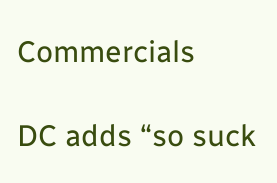Commercials

DC adds “so suck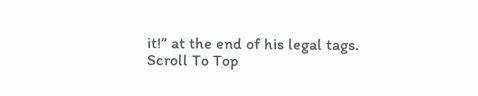it!” at the end of his legal tags.
Scroll To Top